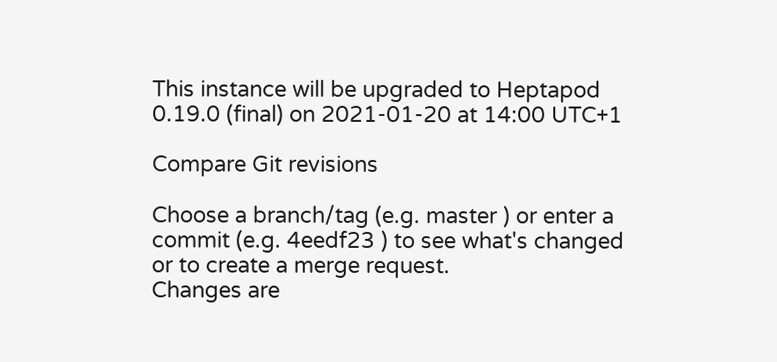This instance will be upgraded to Heptapod 0.19.0 (final) on 2021-01-20 at 14:00 UTC+1

Compare Git revisions

Choose a branch/tag (e.g. master ) or enter a commit (e.g. 4eedf23 ) to see what's changed or to create a merge request.
Changes are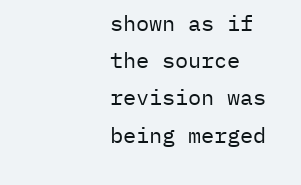shown as if the source revision was being merged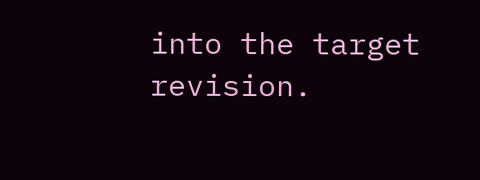into the target revision.